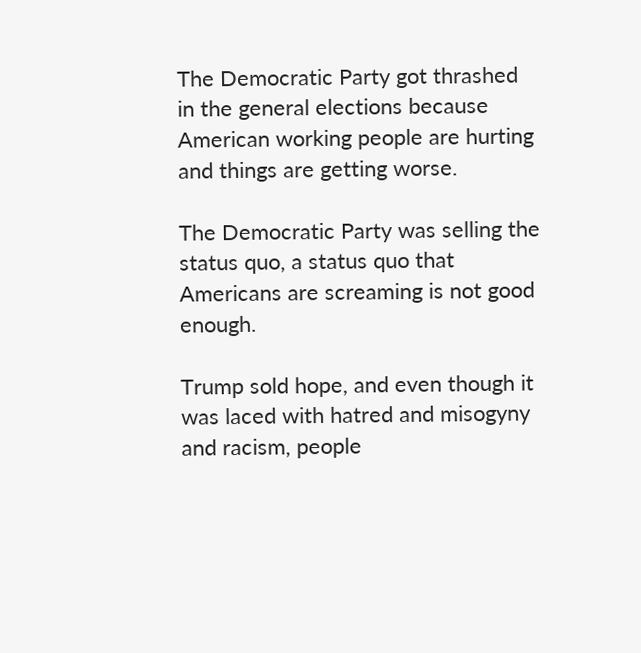The Democratic Party got thrashed in the general elections because American working people are hurting and things are getting worse.

The Democratic Party was selling the status quo, a status quo that Americans are screaming is not good enough.

Trump sold hope, and even though it was laced with hatred and misogyny and racism, people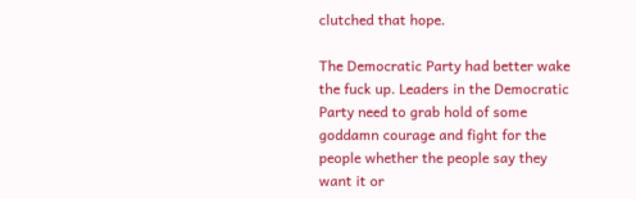clutched that hope.

The Democratic Party had better wake the fuck up. Leaders in the Democratic Party need to grab hold of some goddamn courage and fight for the people whether the people say they want it or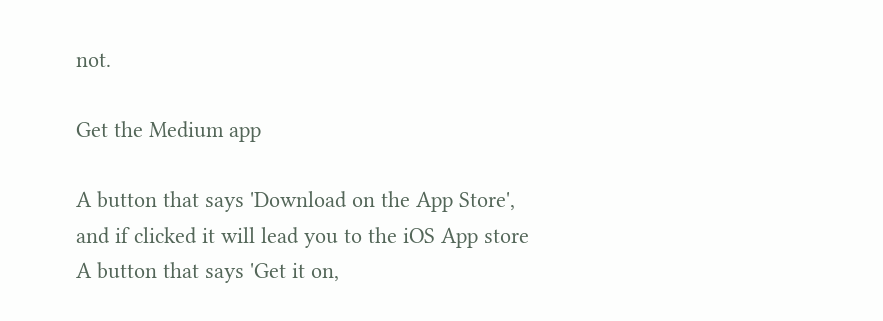not.

Get the Medium app

A button that says 'Download on the App Store', and if clicked it will lead you to the iOS App store
A button that says 'Get it on,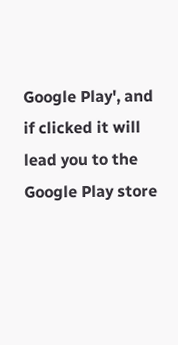Google Play', and if clicked it will lead you to the Google Play store